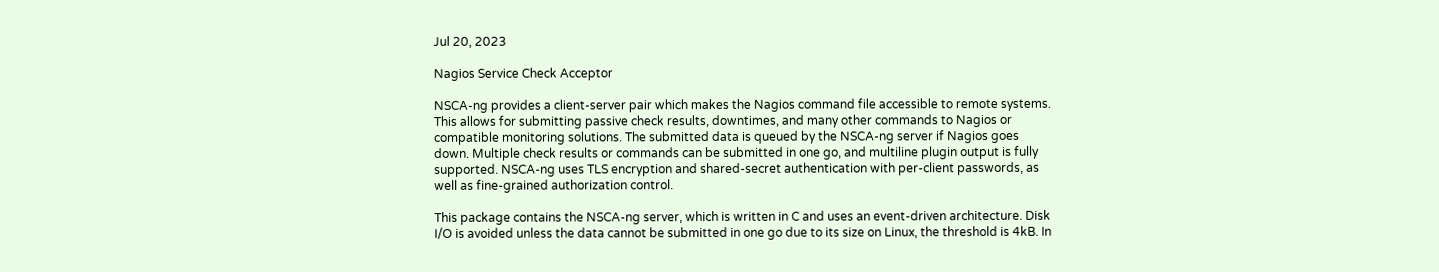Jul 20, 2023

Nagios Service Check Acceptor

NSCA-ng provides a client-server pair which makes the Nagios command file accessible to remote systems. This allows for submitting passive check results, downtimes, and many other commands to Nagios or compatible monitoring solutions. The submitted data is queued by the NSCA-ng server if Nagios goes down. Multiple check results or commands can be submitted in one go, and multiline plugin output is fully supported. NSCA-ng uses TLS encryption and shared-secret authentication with per-client passwords, as well as fine-grained authorization control.

This package contains the NSCA-ng server, which is written in C and uses an event-driven architecture. Disk I/O is avoided unless the data cannot be submitted in one go due to its size on Linux, the threshold is 4kB. In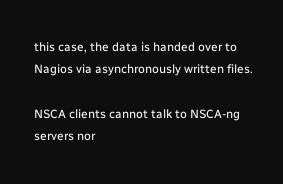this case, the data is handed over to Nagios via asynchronously written files.

NSCA clients cannot talk to NSCA-ng servers nor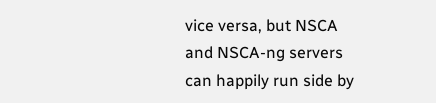vice versa, but NSCA and NSCA-ng servers can happily run side by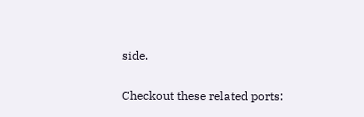side.

Checkout these related ports: